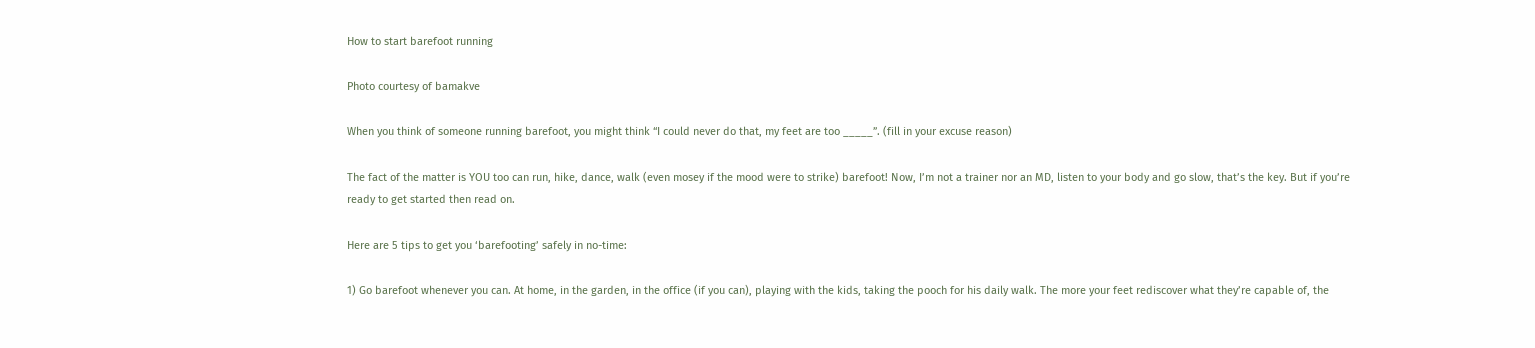How to start barefoot running

Photo courtesy of bamakve

When you think of someone running barefoot, you might think “I could never do that, my feet are too _____”. (fill in your excuse reason)

The fact of the matter is YOU too can run, hike, dance, walk (even mosey if the mood were to strike) barefoot! Now, I’m not a trainer nor an MD, listen to your body and go slow, that’s the key. But if you’re ready to get started then read on.

Here are 5 tips to get you ‘barefooting’ safely in no-time:

1) Go barefoot whenever you can. At home, in the garden, in the office (if you can), playing with the kids, taking the pooch for his daily walk. The more your feet rediscover what they’re capable of, the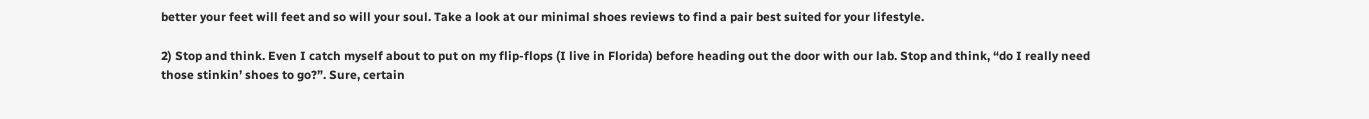better your feet will feet and so will your soul. Take a look at our minimal shoes reviews to find a pair best suited for your lifestyle.

2) Stop and think. Even I catch myself about to put on my flip-flops (I live in Florida) before heading out the door with our lab. Stop and think, “do I really need those stinkin’ shoes to go?”. Sure, certain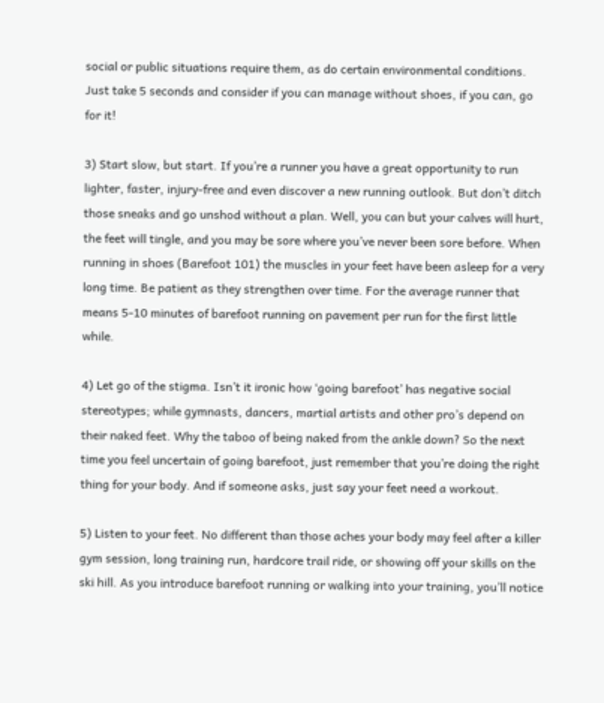social or public situations require them, as do certain environmental conditions. Just take 5 seconds and consider if you can manage without shoes, if you can, go for it!

3) Start slow, but start. If you’re a runner you have a great opportunity to run lighter, faster, injury-free and even discover a new running outlook. But don’t ditch those sneaks and go unshod without a plan. Well, you can but your calves will hurt, the feet will tingle, and you may be sore where you’ve never been sore before. When running in shoes (Barefoot 101) the muscles in your feet have been asleep for a very long time. Be patient as they strengthen over time. For the average runner that means 5-10 minutes of barefoot running on pavement per run for the first little while.

4) Let go of the stigma. Isn’t it ironic how ‘going barefoot’ has negative social stereotypes; while gymnasts, dancers, martial artists and other pro’s depend on their naked feet. Why the taboo of being naked from the ankle down? So the next time you feel uncertain of going barefoot, just remember that you’re doing the right thing for your body. And if someone asks, just say your feet need a workout.

5) Listen to your feet. No different than those aches your body may feel after a killer gym session, long training run, hardcore trail ride, or showing off your skills on the ski hill. As you introduce barefoot running or walking into your training, you’ll notice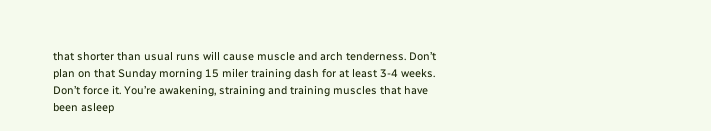that shorter than usual runs will cause muscle and arch tenderness. Don’t plan on that Sunday morning 15 miler training dash for at least 3-4 weeks. Don’t force it. You’re awakening, straining and training muscles that have been asleep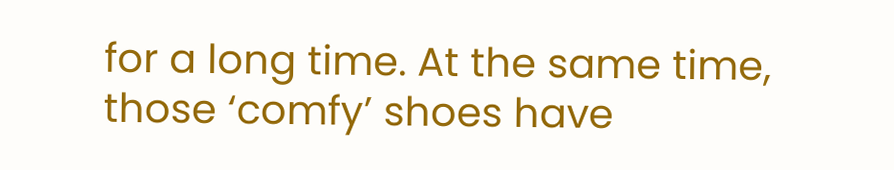for a long time. At the same time, those ‘comfy’ shoes have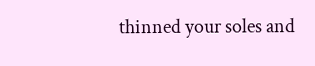thinned your soles and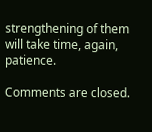strengthening of them will take time, again, patience.

Comments are closed.